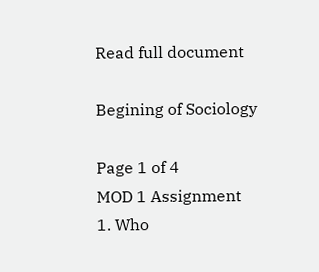Read full document

Begining of Sociology

Page 1 of 4
MOD 1 Assignment
1. Who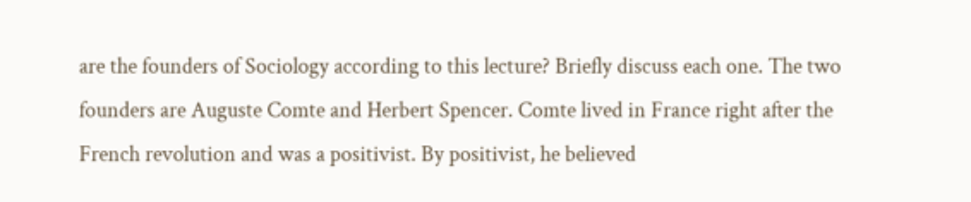are the founders of Sociology according to this lecture? Briefly discuss each one. The two founders are Auguste Comte and Herbert Spencer. Comte lived in France right after the French revolution and was a positivist. By positivist, he believed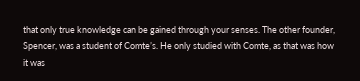that only true knowledge can be gained through your senses. The other founder, Spencer, was a student of Comte’s. He only studied with Comte, as that was how it was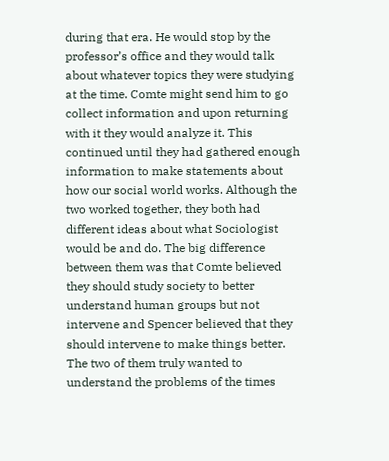during that era. He would stop by the professor’s office and they would talk about whatever topics they were studying at the time. Comte might send him to go collect information and upon returning with it they would analyze it. This continued until they had gathered enough information to make statements about how our social world works. Although the two worked together, they both had different ideas about what Sociologist would be and do. The big difference between them was that Comte believed they should study society to better understand human groups but not intervene and Spencer believed that they should intervene to make things better. The two of them truly wanted to understand the problems of the times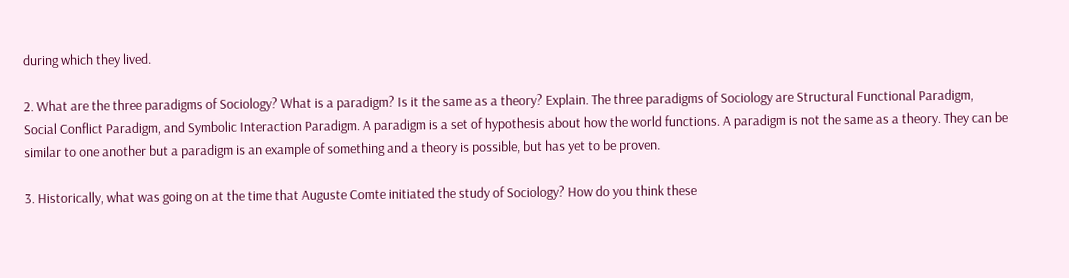during which they lived.

2. What are the three paradigms of Sociology? What is a paradigm? Is it the same as a theory? Explain. The three paradigms of Sociology are Structural Functional Paradigm, Social Conflict Paradigm, and Symbolic Interaction Paradigm. A paradigm is a set of hypothesis about how the world functions. A paradigm is not the same as a theory. They can be similar to one another but a paradigm is an example of something and a theory is possible, but has yet to be proven.

3. Historically, what was going on at the time that Auguste Comte initiated the study of Sociology? How do you think these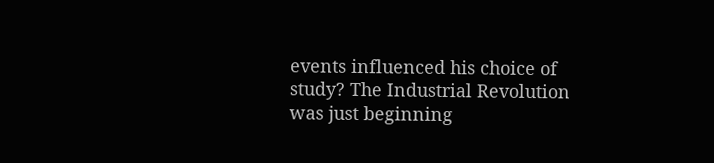events influenced his choice of study? The Industrial Revolution was just beginning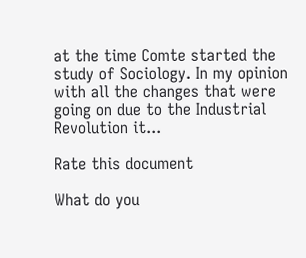at the time Comte started the study of Sociology. In my opinion with all the changes that were going on due to the Industrial Revolution it...

Rate this document

What do you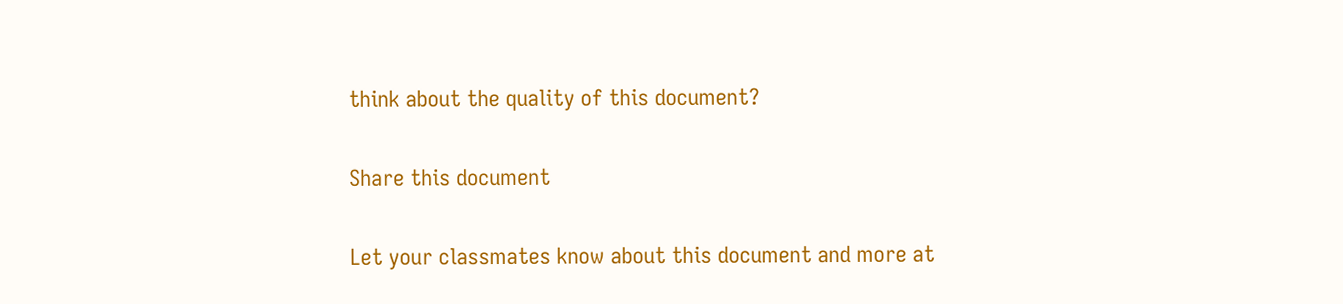think about the quality of this document?

Share this document

Let your classmates know about this document and more at